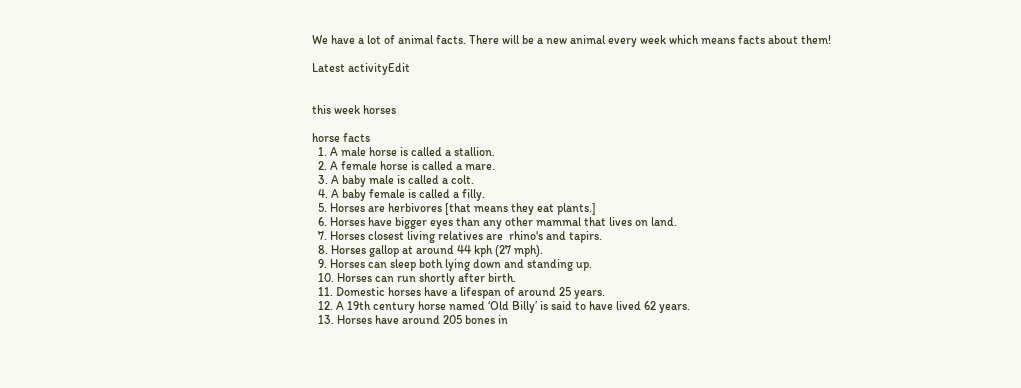We have a lot of animal facts. There will be a new animal every week which means facts about them!

Latest activityEdit


this week horses

horse facts
  1. A male horse is called a stallion.
  2. A female horse is called a mare.
  3. A baby male is called a colt.
  4. A baby female is called a filly.
  5. Horses are herbivores [that means they eat plants.]
  6. Horses have bigger eyes than any other mammal that lives on land.
  7. Horses closest living relatives are  rhino's and tapirs.
  8. Horses gallop at around 44 kph (27 mph).
  9. Horses can sleep both lying down and standing up.
  10. Horses can run shortly after birth.
  11. Domestic horses have a lifespan of around 25 years.
  12. A 19th century horse named ‘Old Billy’ is said to have lived 62 years.
  13. Horses have around 205 bones in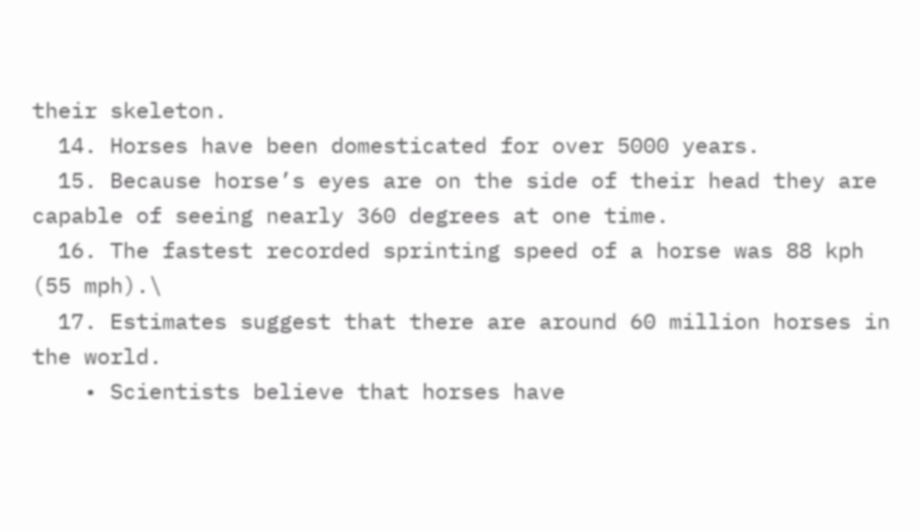their skeleton.
  14. Horses have been domesticated for over 5000 years.
  15. Because horse’s eyes are on the side of their head they are capable of seeing nearly 360 degrees at one time.
  16. The fastest recorded sprinting speed of a horse was 88 kph (55 mph).\
  17. Estimates suggest that there are around 60 million horses in the world.
    • Scientists believe that horses have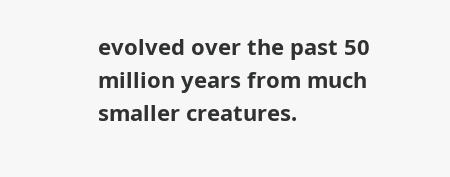evolved over the past 50 million years from much smaller creatures.